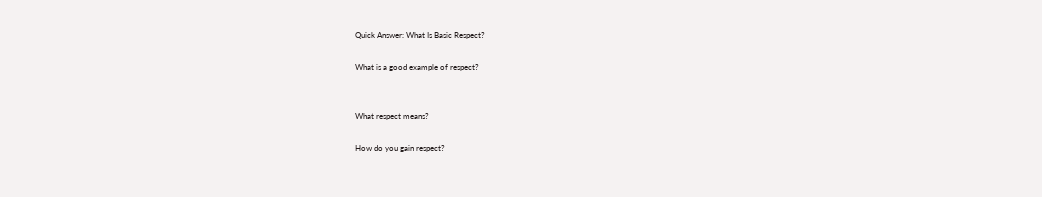Quick Answer: What Is Basic Respect?

What is a good example of respect?


What respect means?

How do you gain respect?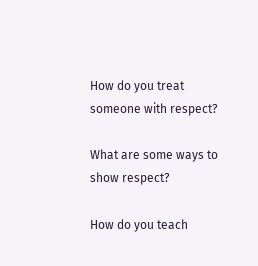How do you treat someone with respect?

What are some ways to show respect?

How do you teach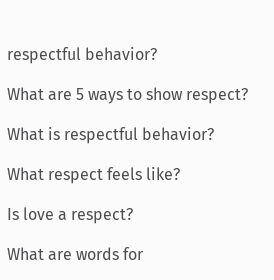respectful behavior?

What are 5 ways to show respect?

What is respectful behavior?

What respect feels like?

Is love a respect?

What are words for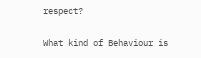respect?

What kind of Behaviour is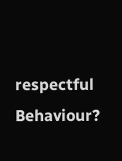respectful Behaviour?